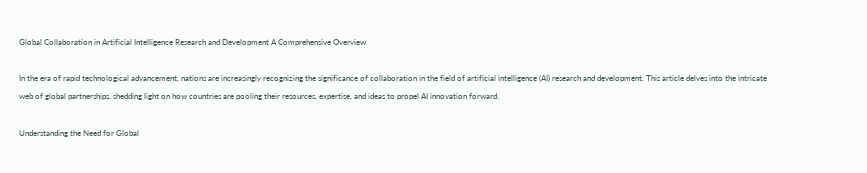Global Collaboration in Artificial Intelligence Research and Development A Comprehensive Overview

In the era of rapid technological advancement, nations are increasingly recognizing the significance of collaboration in the field of artificial intelligence (AI) research and development. This article delves into the intricate web of global partnerships, shedding light on how countries are pooling their resources, expertise, and ideas to propel AI innovation forward.

Understanding the Need for Global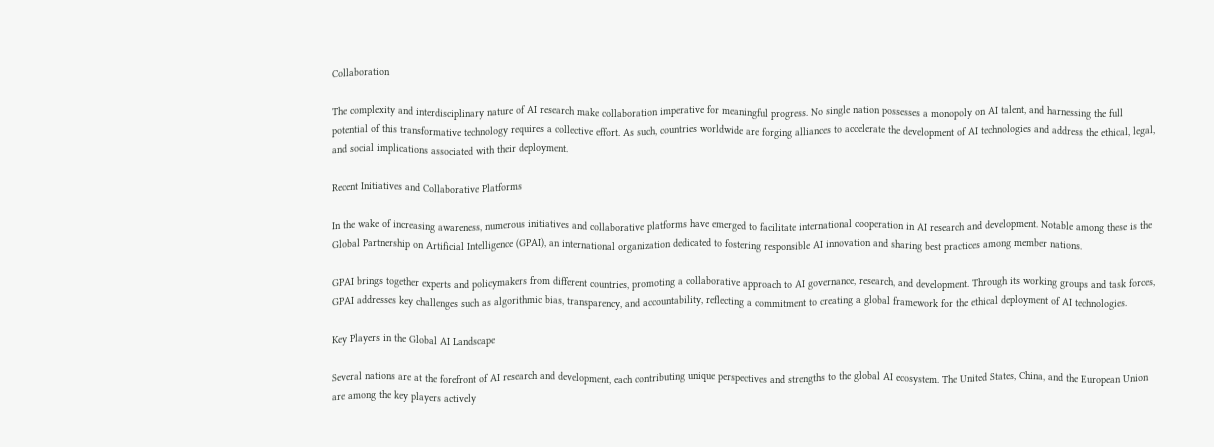Collaboration

The complexity and interdisciplinary nature of AI research make collaboration imperative for meaningful progress. No single nation possesses a monopoly on AI talent, and harnessing the full potential of this transformative technology requires a collective effort. As such, countries worldwide are forging alliances to accelerate the development of AI technologies and address the ethical, legal, and social implications associated with their deployment.

Recent Initiatives and Collaborative Platforms

In the wake of increasing awareness, numerous initiatives and collaborative platforms have emerged to facilitate international cooperation in AI research and development. Notable among these is the Global Partnership on Artificial Intelligence (GPAI), an international organization dedicated to fostering responsible AI innovation and sharing best practices among member nations.

GPAI brings together experts and policymakers from different countries, promoting a collaborative approach to AI governance, research, and development. Through its working groups and task forces, GPAI addresses key challenges such as algorithmic bias, transparency, and accountability, reflecting a commitment to creating a global framework for the ethical deployment of AI technologies.

Key Players in the Global AI Landscape

Several nations are at the forefront of AI research and development, each contributing unique perspectives and strengths to the global AI ecosystem. The United States, China, and the European Union are among the key players actively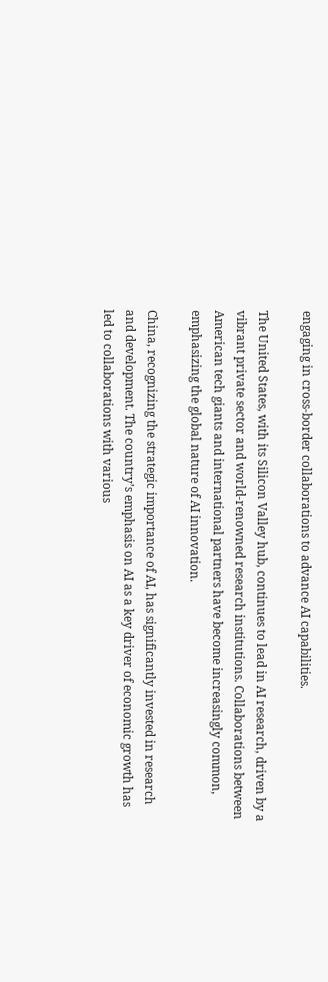engaging in cross-border collaborations to advance AI capabilities.

The United States, with its Silicon Valley hub, continues to lead in AI research, driven by a vibrant private sector and world-renowned research institutions. Collaborations between American tech giants and international partners have become increasingly common, emphasizing the global nature of AI innovation.

China, recognizing the strategic importance of AI, has significantly invested in research and development. The country’s emphasis on AI as a key driver of economic growth has led to collaborations with various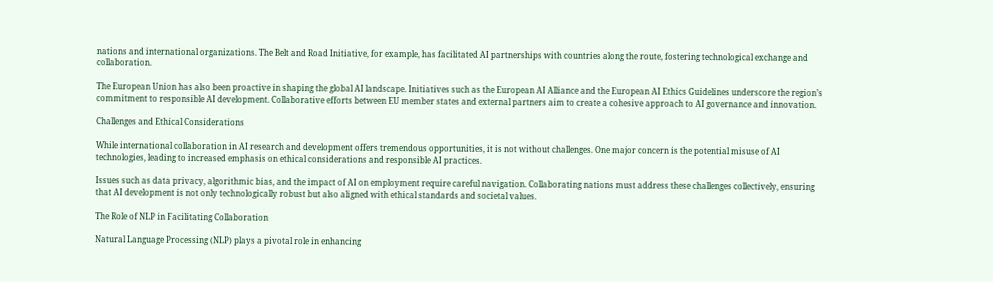nations and international organizations. The Belt and Road Initiative, for example, has facilitated AI partnerships with countries along the route, fostering technological exchange and collaboration.

The European Union has also been proactive in shaping the global AI landscape. Initiatives such as the European AI Alliance and the European AI Ethics Guidelines underscore the region’s commitment to responsible AI development. Collaborative efforts between EU member states and external partners aim to create a cohesive approach to AI governance and innovation.

Challenges and Ethical Considerations

While international collaboration in AI research and development offers tremendous opportunities, it is not without challenges. One major concern is the potential misuse of AI technologies, leading to increased emphasis on ethical considerations and responsible AI practices.

Issues such as data privacy, algorithmic bias, and the impact of AI on employment require careful navigation. Collaborating nations must address these challenges collectively, ensuring that AI development is not only technologically robust but also aligned with ethical standards and societal values.

The Role of NLP in Facilitating Collaboration

Natural Language Processing (NLP) plays a pivotal role in enhancing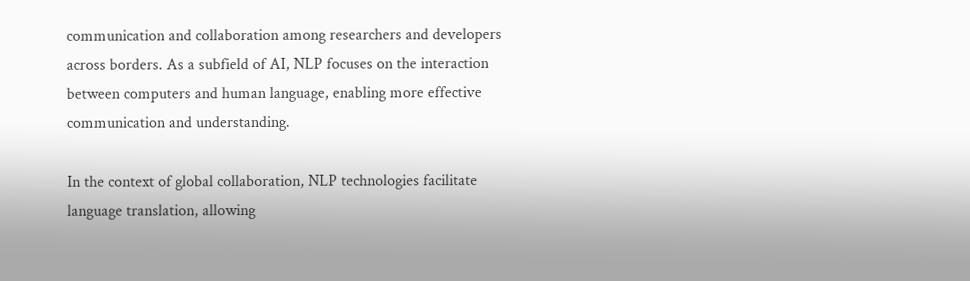communication and collaboration among researchers and developers across borders. As a subfield of AI, NLP focuses on the interaction between computers and human language, enabling more effective communication and understanding.

In the context of global collaboration, NLP technologies facilitate language translation, allowing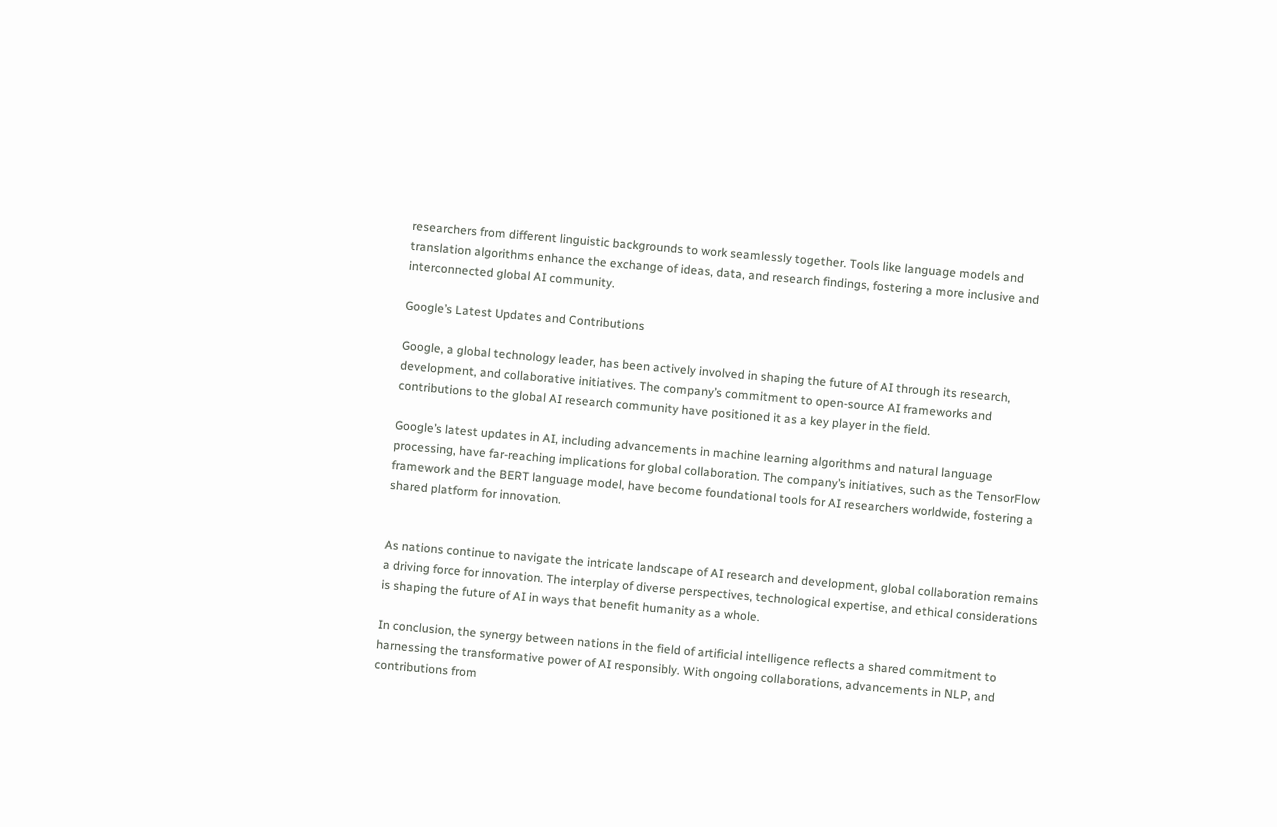researchers from different linguistic backgrounds to work seamlessly together. Tools like language models and translation algorithms enhance the exchange of ideas, data, and research findings, fostering a more inclusive and interconnected global AI community.

Google’s Latest Updates and Contributions

Google, a global technology leader, has been actively involved in shaping the future of AI through its research, development, and collaborative initiatives. The company’s commitment to open-source AI frameworks and contributions to the global AI research community have positioned it as a key player in the field.

Google’s latest updates in AI, including advancements in machine learning algorithms and natural language processing, have far-reaching implications for global collaboration. The company’s initiatives, such as the TensorFlow framework and the BERT language model, have become foundational tools for AI researchers worldwide, fostering a shared platform for innovation.


As nations continue to navigate the intricate landscape of AI research and development, global collaboration remains a driving force for innovation. The interplay of diverse perspectives, technological expertise, and ethical considerations is shaping the future of AI in ways that benefit humanity as a whole.

In conclusion, the synergy between nations in the field of artificial intelligence reflects a shared commitment to harnessing the transformative power of AI responsibly. With ongoing collaborations, advancements in NLP, and contributions from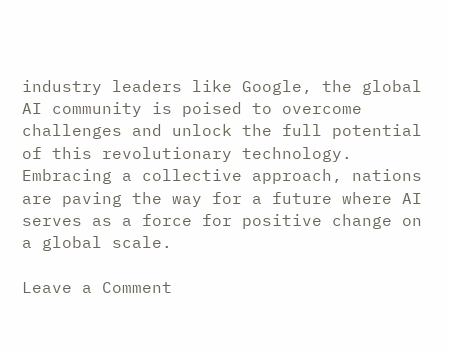industry leaders like Google, the global AI community is poised to overcome challenges and unlock the full potential of this revolutionary technology. Embracing a collective approach, nations are paving the way for a future where AI serves as a force for positive change on a global scale.

Leave a Comment